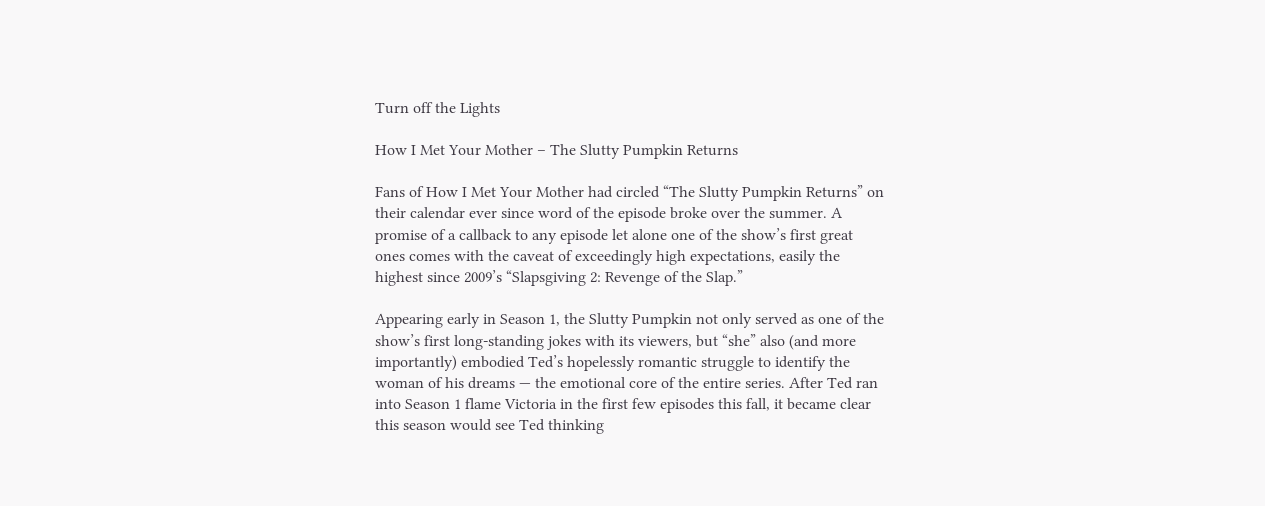Turn off the Lights

How I Met Your Mother – The Slutty Pumpkin Returns

Fans of How I Met Your Mother had circled “The Slutty Pumpkin Returns” on their calendar ever since word of the episode broke over the summer. A promise of a callback to any episode let alone one of the show’s first great ones comes with the caveat of exceedingly high expectations, easily the highest since 2009’s “Slapsgiving 2: Revenge of the Slap.”

Appearing early in Season 1, the Slutty Pumpkin not only served as one of the show’s first long-standing jokes with its viewers, but “she” also (and more importantly) embodied Ted’s hopelessly romantic struggle to identify the woman of his dreams — the emotional core of the entire series. After Ted ran into Season 1 flame Victoria in the first few episodes this fall, it became clear this season would see Ted thinking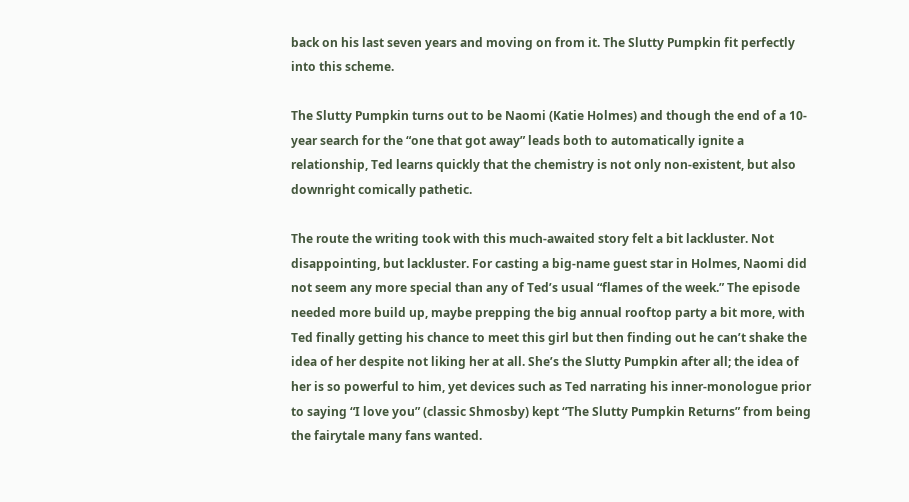back on his last seven years and moving on from it. The Slutty Pumpkin fit perfectly into this scheme.

The Slutty Pumpkin turns out to be Naomi (Katie Holmes) and though the end of a 10-year search for the “one that got away” leads both to automatically ignite a relationship, Ted learns quickly that the chemistry is not only non-existent, but also downright comically pathetic.

The route the writing took with this much-awaited story felt a bit lackluster. Not disappointing, but lackluster. For casting a big-name guest star in Holmes, Naomi did not seem any more special than any of Ted’s usual “flames of the week.” The episode needed more build up, maybe prepping the big annual rooftop party a bit more, with Ted finally getting his chance to meet this girl but then finding out he can’t shake the idea of her despite not liking her at all. She’s the Slutty Pumpkin after all; the idea of her is so powerful to him, yet devices such as Ted narrating his inner-monologue prior to saying “I love you” (classic Shmosby) kept “The Slutty Pumpkin Returns” from being the fairytale many fans wanted.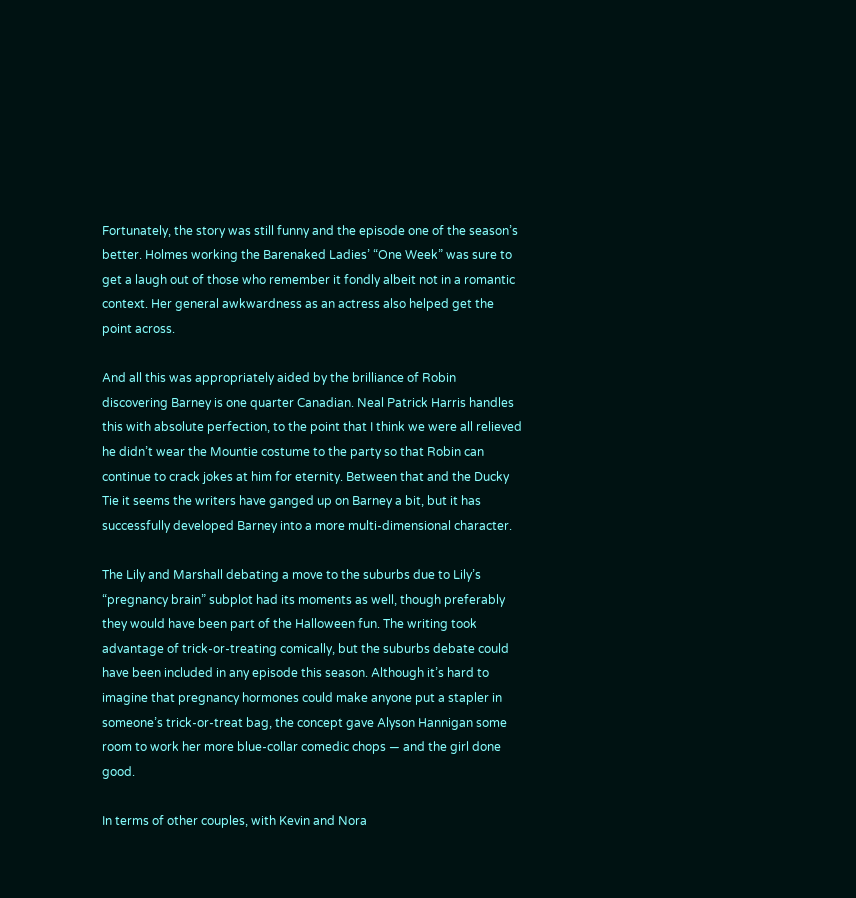Fortunately, the story was still funny and the episode one of the season’s better. Holmes working the Barenaked Ladies’ “One Week” was sure to get a laugh out of those who remember it fondly albeit not in a romantic context. Her general awkwardness as an actress also helped get the point across.

And all this was appropriately aided by the brilliance of Robin discovering Barney is one quarter Canadian. Neal Patrick Harris handles this with absolute perfection, to the point that I think we were all relieved he didn’t wear the Mountie costume to the party so that Robin can continue to crack jokes at him for eternity. Between that and the Ducky Tie it seems the writers have ganged up on Barney a bit, but it has successfully developed Barney into a more multi-dimensional character.

The Lily and Marshall debating a move to the suburbs due to Lily’s “pregnancy brain” subplot had its moments as well, though preferably they would have been part of the Halloween fun. The writing took advantage of trick-or-treating comically, but the suburbs debate could have been included in any episode this season. Although it’s hard to imagine that pregnancy hormones could make anyone put a stapler in someone’s trick-or-treat bag, the concept gave Alyson Hannigan some room to work her more blue-collar comedic chops — and the girl done good.

In terms of other couples, with Kevin and Nora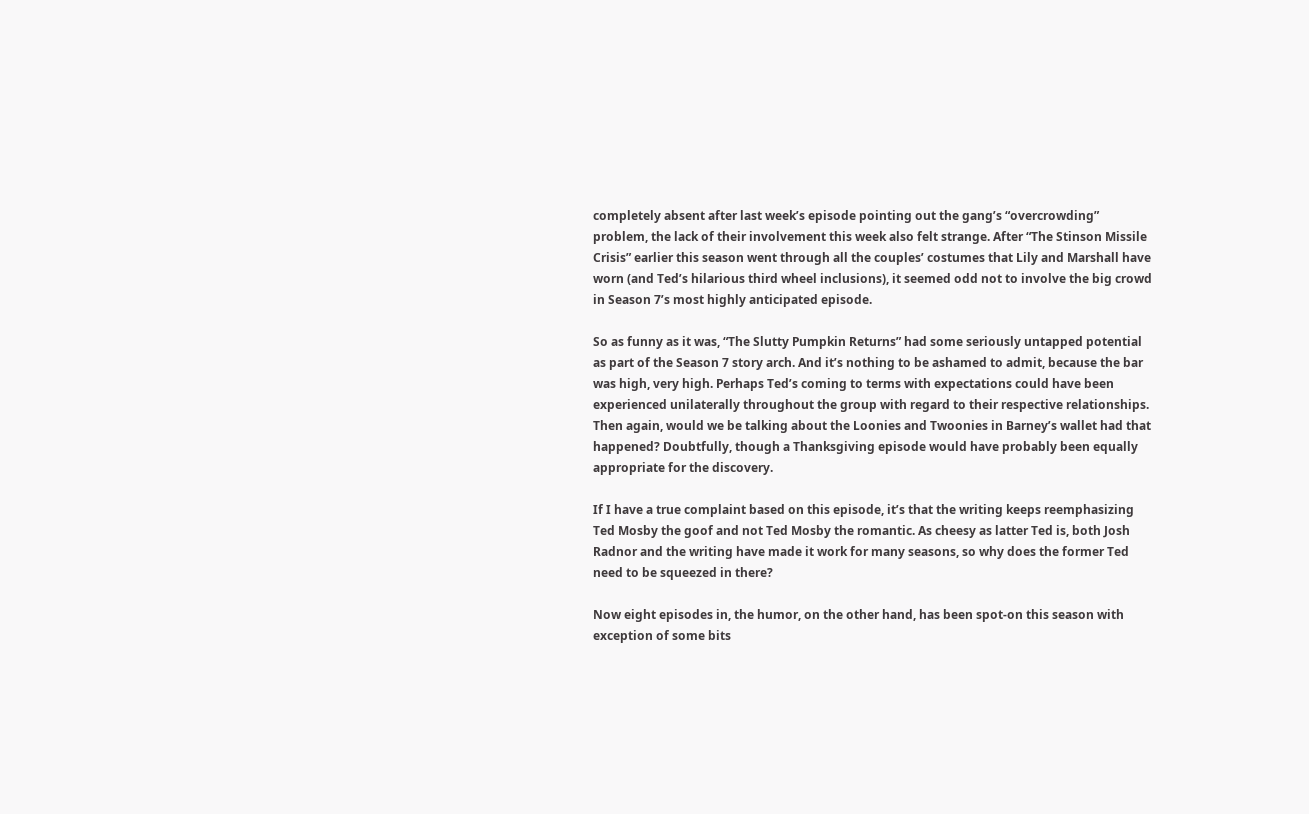completely absent after last week’s episode pointing out the gang’s “overcrowding” problem, the lack of their involvement this week also felt strange. After “The Stinson Missile Crisis” earlier this season went through all the couples’ costumes that Lily and Marshall have worn (and Ted’s hilarious third wheel inclusions), it seemed odd not to involve the big crowd in Season 7’s most highly anticipated episode.

So as funny as it was, “The Slutty Pumpkin Returns” had some seriously untapped potential as part of the Season 7 story arch. And it’s nothing to be ashamed to admit, because the bar was high, very high. Perhaps Ted’s coming to terms with expectations could have been experienced unilaterally throughout the group with regard to their respective relationships. Then again, would we be talking about the Loonies and Twoonies in Barney’s wallet had that happened? Doubtfully, though a Thanksgiving episode would have probably been equally appropriate for the discovery.

If I have a true complaint based on this episode, it’s that the writing keeps reemphasizing Ted Mosby the goof and not Ted Mosby the romantic. As cheesy as latter Ted is, both Josh Radnor and the writing have made it work for many seasons, so why does the former Ted need to be squeezed in there?

Now eight episodes in, the humor, on the other hand, has been spot-on this season with exception of some bits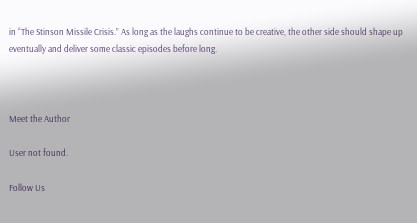in “The Stinson Missile Crisis.” As long as the laughs continue to be creative, the other side should shape up eventually and deliver some classic episodes before long.



Meet the Author

User not found.

Follow Us